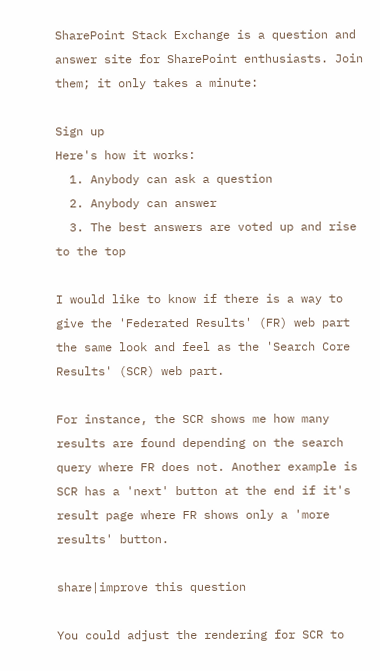SharePoint Stack Exchange is a question and answer site for SharePoint enthusiasts. Join them; it only takes a minute:

Sign up
Here's how it works:
  1. Anybody can ask a question
  2. Anybody can answer
  3. The best answers are voted up and rise to the top

I would like to know if there is a way to give the 'Federated Results' (FR) web part the same look and feel as the 'Search Core Results' (SCR) web part.

For instance, the SCR shows me how many results are found depending on the search query where FR does not. Another example is SCR has a 'next' button at the end if it's result page where FR shows only a 'more results' button.

share|improve this question

You could adjust the rendering for SCR to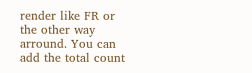render like FR or the other way arround. You can add the total count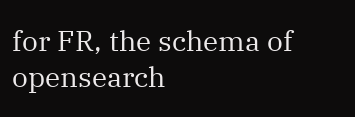for FR, the schema of opensearch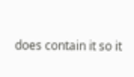does contain it so it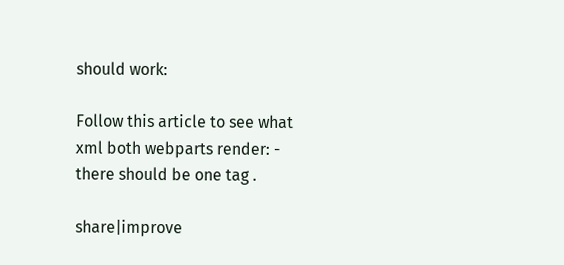should work:

Follow this article to see what xml both webparts render: - there should be one tag .

share|improve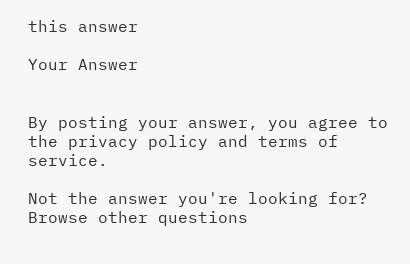this answer

Your Answer


By posting your answer, you agree to the privacy policy and terms of service.

Not the answer you're looking for? Browse other questions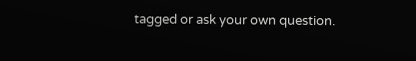tagged or ask your own question.